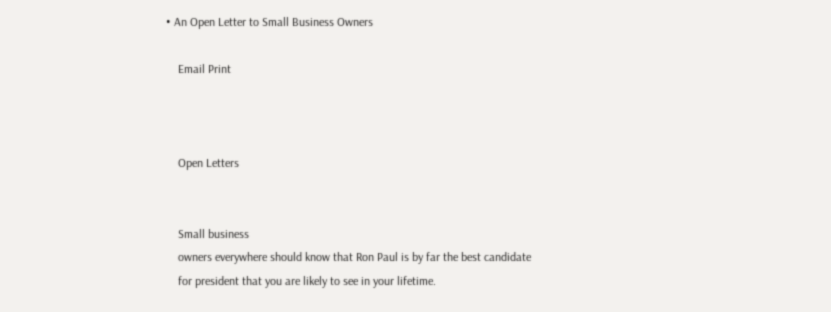• An Open Letter to Small Business Owners

    Email Print



    Open Letters


    Small business
    owners everywhere should know that Ron Paul is by far the best candidate
    for president that you are likely to see in your lifetime.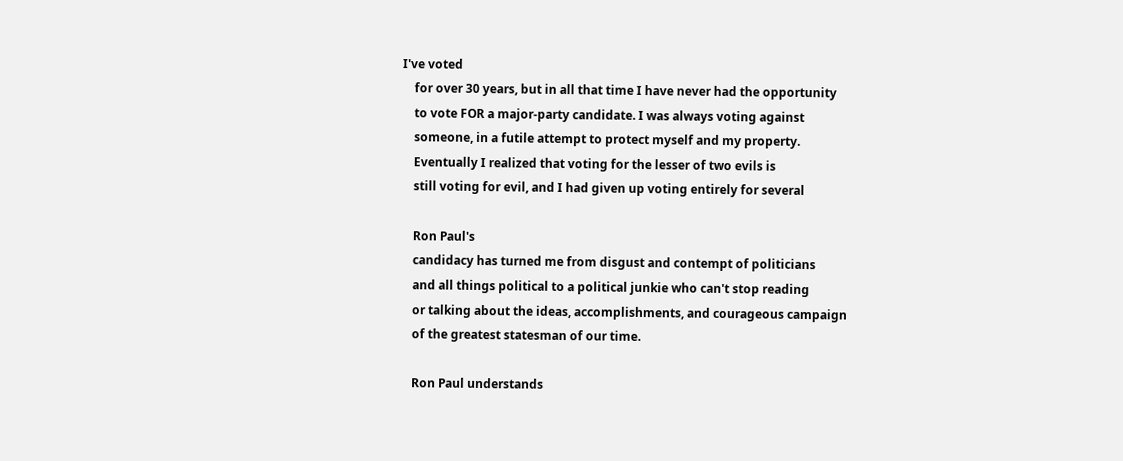I've voted
    for over 30 years, but in all that time I have never had the opportunity
    to vote FOR a major-party candidate. I was always voting against
    someone, in a futile attempt to protect myself and my property.
    Eventually I realized that voting for the lesser of two evils is
    still voting for evil, and I had given up voting entirely for several

    Ron Paul's
    candidacy has turned me from disgust and contempt of politicians
    and all things political to a political junkie who can't stop reading
    or talking about the ideas, accomplishments, and courageous campaign
    of the greatest statesman of our time.

    Ron Paul understands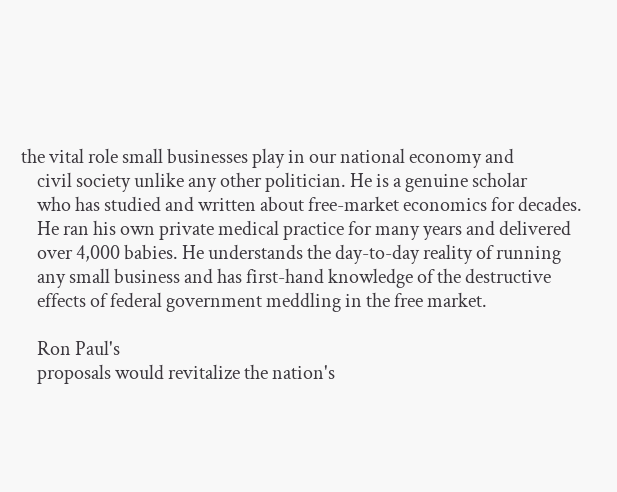the vital role small businesses play in our national economy and
    civil society unlike any other politician. He is a genuine scholar
    who has studied and written about free-market economics for decades.
    He ran his own private medical practice for many years and delivered
    over 4,000 babies. He understands the day-to-day reality of running
    any small business and has first-hand knowledge of the destructive
    effects of federal government meddling in the free market.

    Ron Paul's
    proposals would revitalize the nation's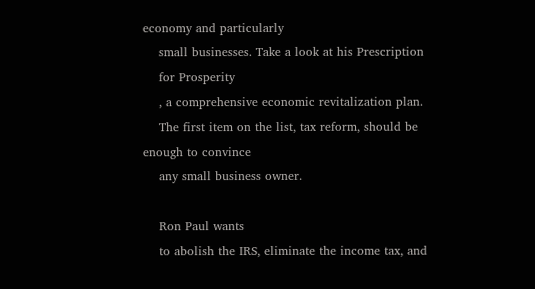economy and particularly
    small businesses. Take a look at his Prescription
    for Prosperity
    , a comprehensive economic revitalization plan.
    The first item on the list, tax reform, should be enough to convince
    any small business owner.

    Ron Paul wants
    to abolish the IRS, eliminate the income tax, and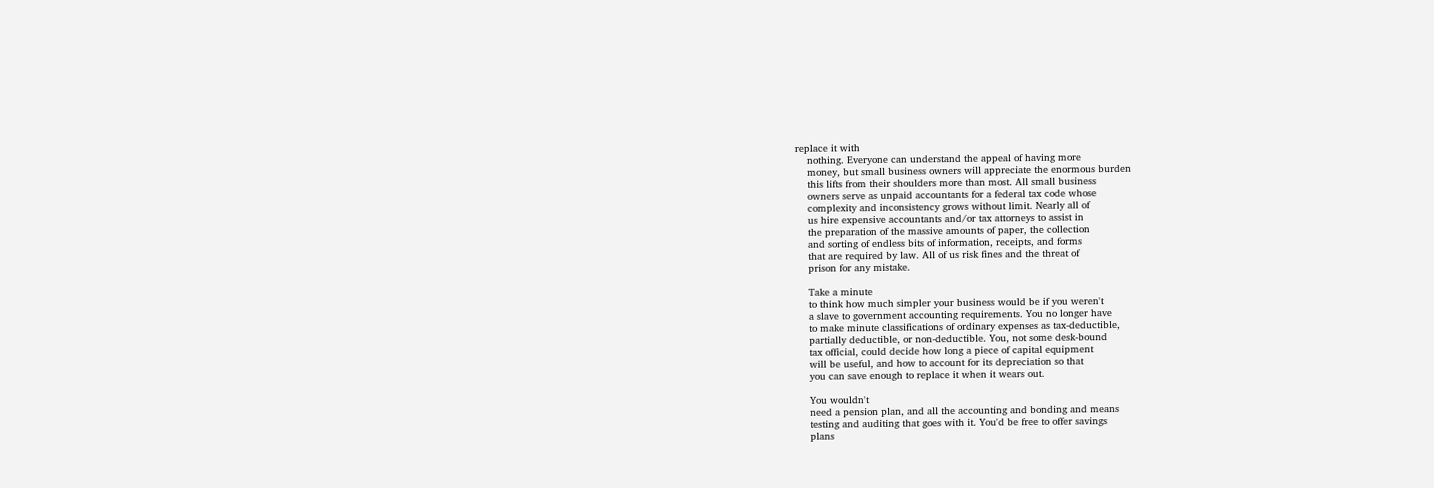replace it with
    nothing. Everyone can understand the appeal of having more
    money, but small business owners will appreciate the enormous burden
    this lifts from their shoulders more than most. All small business
    owners serve as unpaid accountants for a federal tax code whose
    complexity and inconsistency grows without limit. Nearly all of
    us hire expensive accountants and/or tax attorneys to assist in
    the preparation of the massive amounts of paper, the collection
    and sorting of endless bits of information, receipts, and forms
    that are required by law. All of us risk fines and the threat of
    prison for any mistake.

    Take a minute
    to think how much simpler your business would be if you weren't
    a slave to government accounting requirements. You no longer have
    to make minute classifications of ordinary expenses as tax-deductible,
    partially deductible, or non-deductible. You, not some desk-bound
    tax official, could decide how long a piece of capital equipment
    will be useful, and how to account for its depreciation so that
    you can save enough to replace it when it wears out.

    You wouldn't
    need a pension plan, and all the accounting and bonding and means
    testing and auditing that goes with it. You'd be free to offer savings
    plans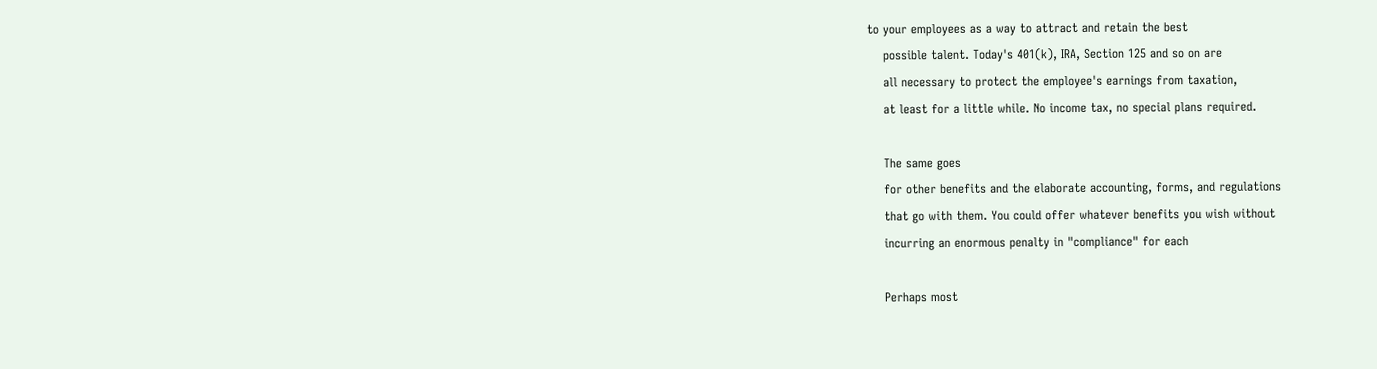to your employees as a way to attract and retain the best
    possible talent. Today's 401(k), IRA, Section 125 and so on are
    all necessary to protect the employee's earnings from taxation,
    at least for a little while. No income tax, no special plans required.

    The same goes
    for other benefits and the elaborate accounting, forms, and regulations
    that go with them. You could offer whatever benefits you wish without
    incurring an enormous penalty in "compliance" for each

    Perhaps most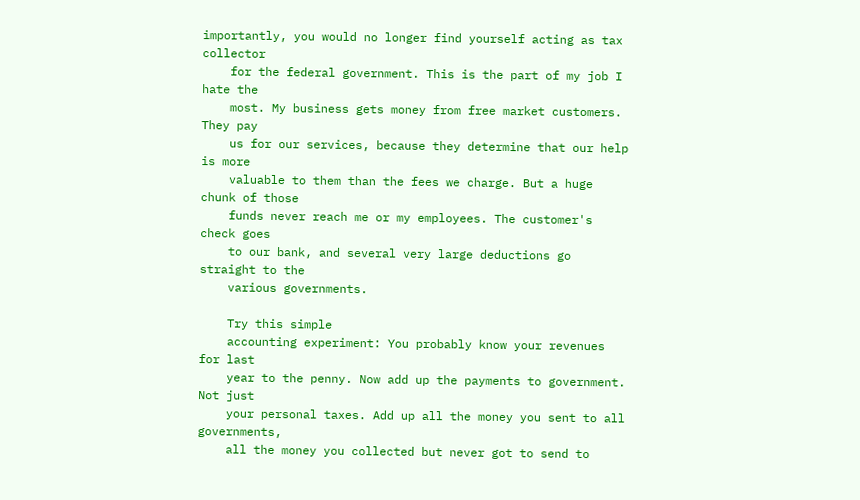importantly, you would no longer find yourself acting as tax collector
    for the federal government. This is the part of my job I hate the
    most. My business gets money from free market customers. They pay
    us for our services, because they determine that our help is more
    valuable to them than the fees we charge. But a huge chunk of those
    funds never reach me or my employees. The customer's check goes
    to our bank, and several very large deductions go straight to the
    various governments.

    Try this simple
    accounting experiment: You probably know your revenues for last
    year to the penny. Now add up the payments to government. Not just
    your personal taxes. Add up all the money you sent to all governments,
    all the money you collected but never got to send to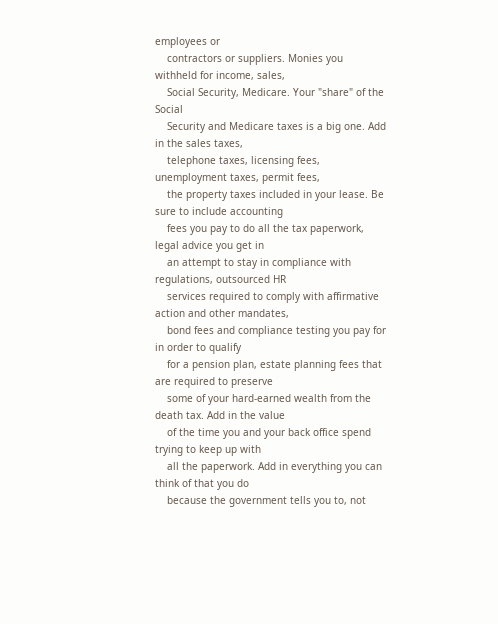employees or
    contractors or suppliers. Monies you withheld for income, sales,
    Social Security, Medicare. Your "share" of the Social
    Security and Medicare taxes is a big one. Add in the sales taxes,
    telephone taxes, licensing fees, unemployment taxes, permit fees,
    the property taxes included in your lease. Be sure to include accounting
    fees you pay to do all the tax paperwork, legal advice you get in
    an attempt to stay in compliance with regulations, outsourced HR
    services required to comply with affirmative action and other mandates,
    bond fees and compliance testing you pay for in order to qualify
    for a pension plan, estate planning fees that are required to preserve
    some of your hard-earned wealth from the death tax. Add in the value
    of the time you and your back office spend trying to keep up with
    all the paperwork. Add in everything you can think of that you do
    because the government tells you to, not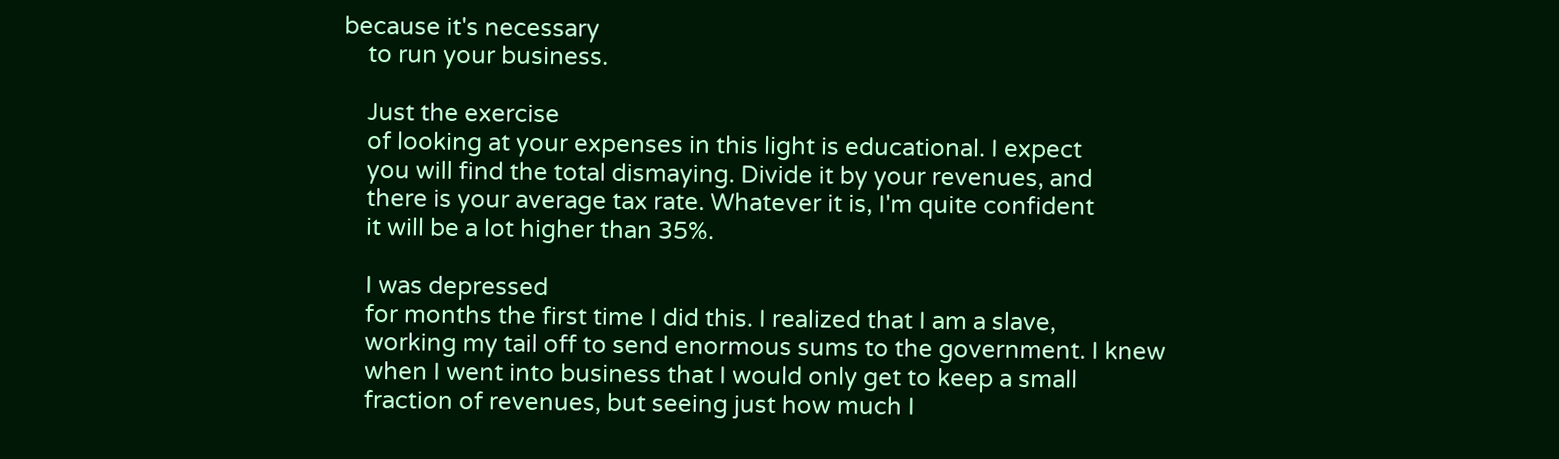because it's necessary
    to run your business.

    Just the exercise
    of looking at your expenses in this light is educational. I expect
    you will find the total dismaying. Divide it by your revenues, and
    there is your average tax rate. Whatever it is, I'm quite confident
    it will be a lot higher than 35%.

    I was depressed
    for months the first time I did this. I realized that I am a slave,
    working my tail off to send enormous sums to the government. I knew
    when I went into business that I would only get to keep a small
    fraction of revenues, but seeing just how much I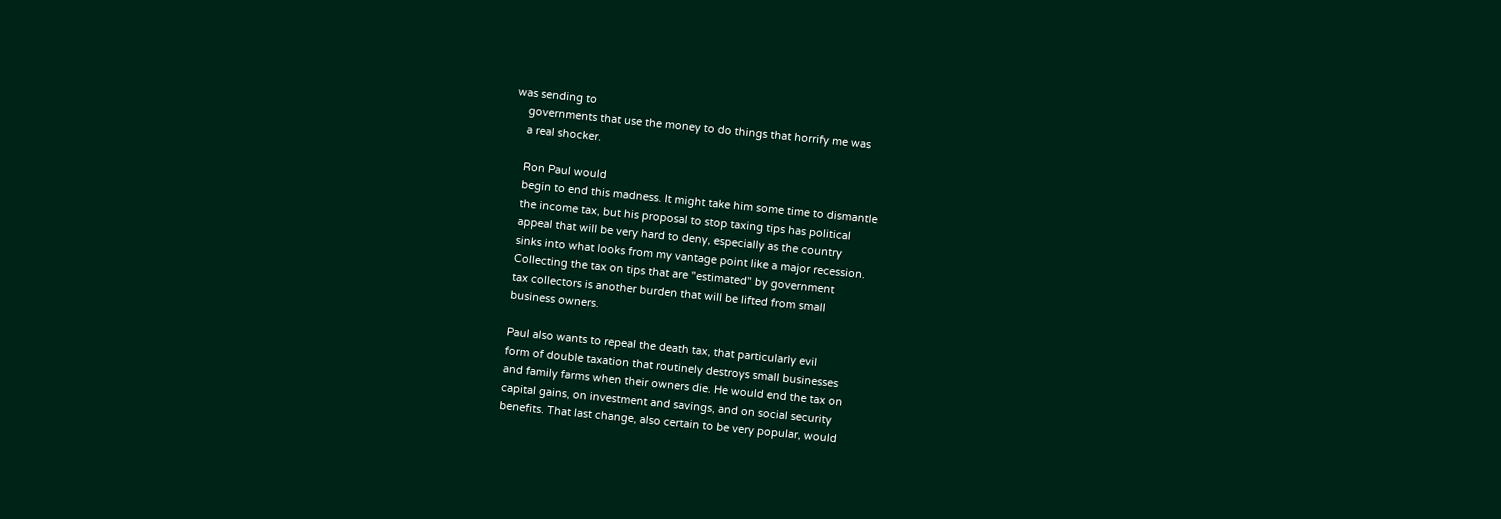was sending to
    governments that use the money to do things that horrify me was
    a real shocker.

    Ron Paul would
    begin to end this madness. It might take him some time to dismantle
    the income tax, but his proposal to stop taxing tips has political
    appeal that will be very hard to deny, especially as the country
    sinks into what looks from my vantage point like a major recession.
    Collecting the tax on tips that are "estimated" by government
    tax collectors is another burden that will be lifted from small
    business owners.

    Paul also wants to repeal the death tax, that particularly evil
    form of double taxation that routinely destroys small businesses
    and family farms when their owners die. He would end the tax on
    capital gains, on investment and savings, and on social security
    benefits. That last change, also certain to be very popular, would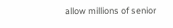allow millions of senior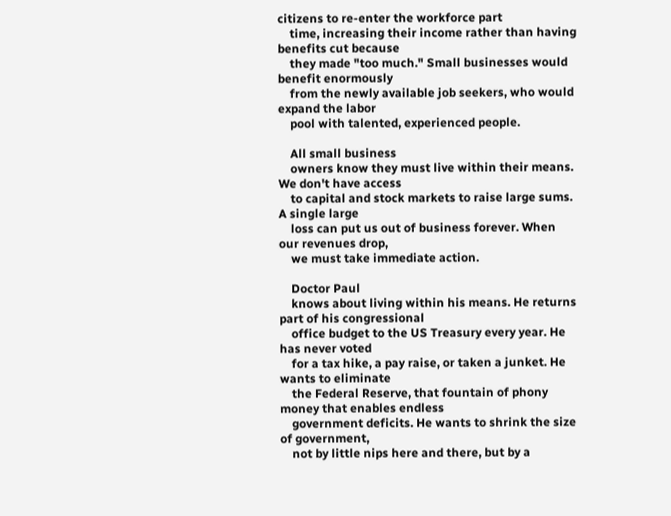citizens to re-enter the workforce part
    time, increasing their income rather than having benefits cut because
    they made "too much." Small businesses would benefit enormously
    from the newly available job seekers, who would expand the labor
    pool with talented, experienced people.

    All small business
    owners know they must live within their means. We don't have access
    to capital and stock markets to raise large sums. A single large
    loss can put us out of business forever. When our revenues drop,
    we must take immediate action.

    Doctor Paul
    knows about living within his means. He returns part of his congressional
    office budget to the US Treasury every year. He has never voted
    for a tax hike, a pay raise, or taken a junket. He wants to eliminate
    the Federal Reserve, that fountain of phony money that enables endless
    government deficits. He wants to shrink the size of government,
    not by little nips here and there, but by a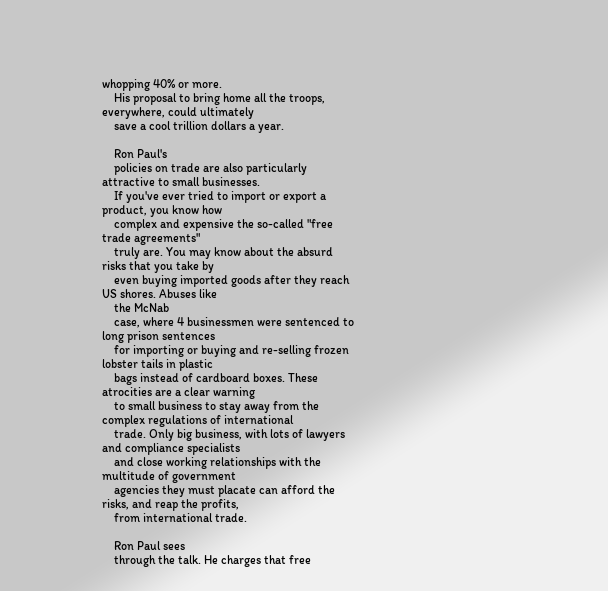whopping 40% or more.
    His proposal to bring home all the troops, everywhere, could ultimately
    save a cool trillion dollars a year.

    Ron Paul's
    policies on trade are also particularly attractive to small businesses.
    If you've ever tried to import or export a product, you know how
    complex and expensive the so-called "free trade agreements"
    truly are. You may know about the absurd risks that you take by
    even buying imported goods after they reach US shores. Abuses like
    the McNab
    case, where 4 businessmen were sentenced to long prison sentences
    for importing or buying and re-selling frozen lobster tails in plastic
    bags instead of cardboard boxes. These atrocities are a clear warning
    to small business to stay away from the complex regulations of international
    trade. Only big business, with lots of lawyers and compliance specialists
    and close working relationships with the multitude of government
    agencies they must placate can afford the risks, and reap the profits,
    from international trade.

    Ron Paul sees
    through the talk. He charges that free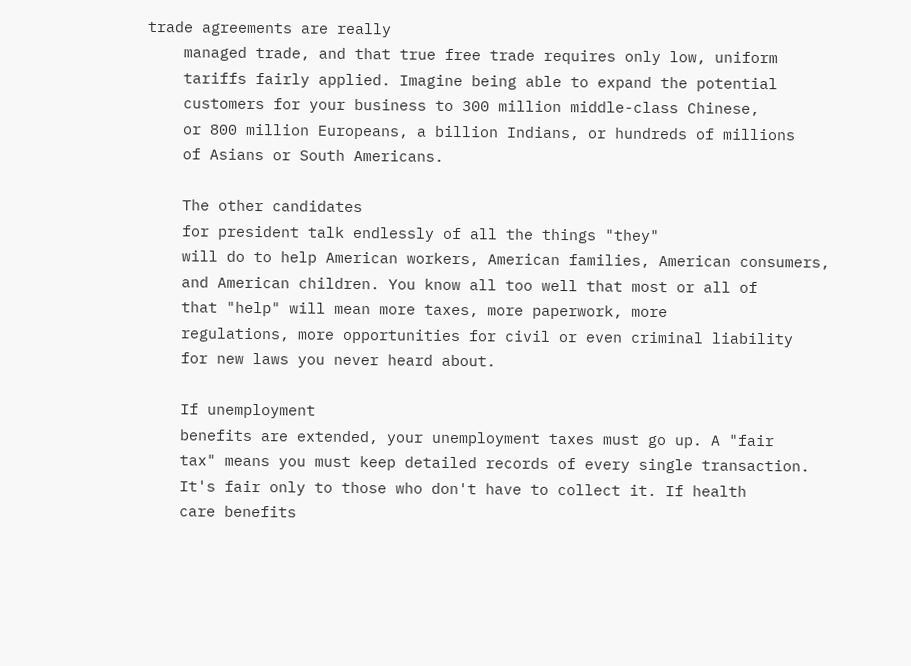trade agreements are really
    managed trade, and that true free trade requires only low, uniform
    tariffs fairly applied. Imagine being able to expand the potential
    customers for your business to 300 million middle-class Chinese,
    or 800 million Europeans, a billion Indians, or hundreds of millions
    of Asians or South Americans.

    The other candidates
    for president talk endlessly of all the things "they"
    will do to help American workers, American families, American consumers,
    and American children. You know all too well that most or all of
    that "help" will mean more taxes, more paperwork, more
    regulations, more opportunities for civil or even criminal liability
    for new laws you never heard about.

    If unemployment
    benefits are extended, your unemployment taxes must go up. A "fair
    tax" means you must keep detailed records of every single transaction.
    It's fair only to those who don't have to collect it. If health
    care benefits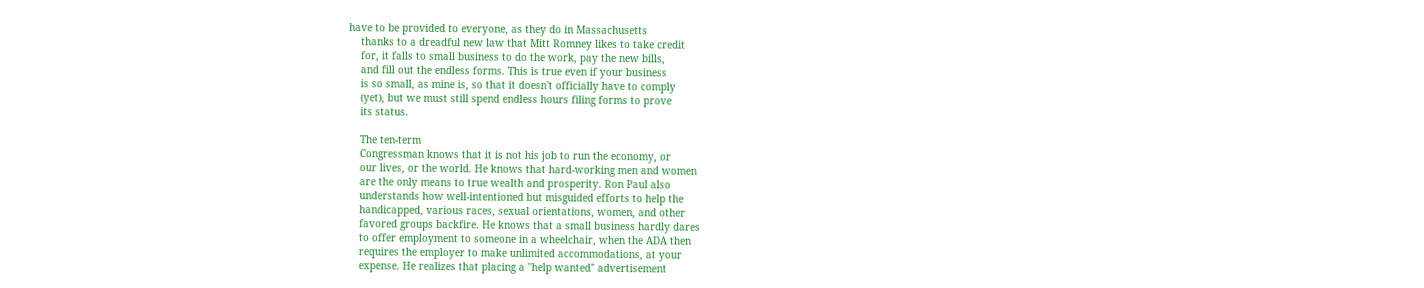have to be provided to everyone, as they do in Massachusetts
    thanks to a dreadful new law that Mitt Romney likes to take credit
    for, it falls to small business to do the work, pay the new bills,
    and fill out the endless forms. This is true even if your business
    is so small, as mine is, so that it doesn't officially have to comply
    (yet), but we must still spend endless hours filing forms to prove
    its status.

    The ten-term
    Congressman knows that it is not his job to run the economy, or
    our lives, or the world. He knows that hard-working men and women
    are the only means to true wealth and prosperity. Ron Paul also
    understands how well-intentioned but misguided efforts to help the
    handicapped, various races, sexual orientations, women, and other
    favored groups backfire. He knows that a small business hardly dares
    to offer employment to someone in a wheelchair, when the ADA then
    requires the employer to make unlimited accommodations, at your
    expense. He realizes that placing a "help wanted" advertisement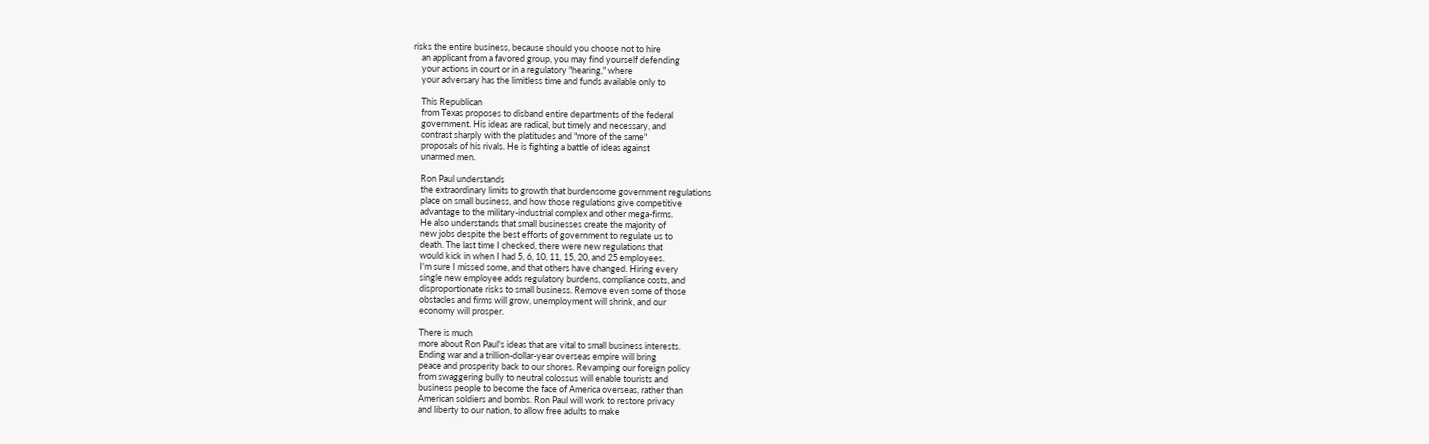risks the entire business, because should you choose not to hire
    an applicant from a favored group, you may find yourself defending
    your actions in court or in a regulatory "hearing," where
    your adversary has the limitless time and funds available only to

    This Republican
    from Texas proposes to disband entire departments of the federal
    government. His ideas are radical, but timely and necessary, and
    contrast sharply with the platitudes and "more of the same"
    proposals of his rivals. He is fighting a battle of ideas against
    unarmed men.

    Ron Paul understands
    the extraordinary limits to growth that burdensome government regulations
    place on small business, and how those regulations give competitive
    advantage to the military-industrial complex and other mega-firms.
    He also understands that small businesses create the majority of
    new jobs despite the best efforts of government to regulate us to
    death. The last time I checked, there were new regulations that
    would kick in when I had 5, 6, 10, 11, 15, 20, and 25 employees.
    I'm sure I missed some, and that others have changed. Hiring every
    single new employee adds regulatory burdens, compliance costs, and
    disproportionate risks to small business. Remove even some of those
    obstacles and firms will grow, unemployment will shrink, and our
    economy will prosper.

    There is much
    more about Ron Paul's ideas that are vital to small business interests.
    Ending war and a trillion-dollar-year overseas empire will bring
    peace and prosperity back to our shores. Revamping our foreign policy
    from swaggering bully to neutral colossus will enable tourists and
    business people to become the face of America overseas, rather than
    American soldiers and bombs. Ron Paul will work to restore privacy
    and liberty to our nation, to allow free adults to make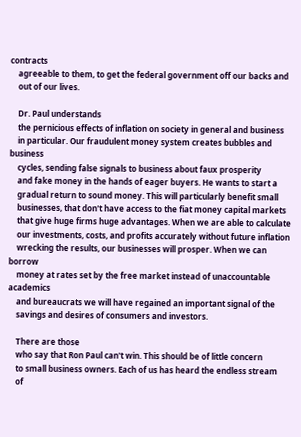contracts
    agreeable to them, to get the federal government off our backs and
    out of our lives.

    Dr. Paul understands
    the pernicious effects of inflation on society in general and business
    in particular. Our fraudulent money system creates bubbles and business
    cycles, sending false signals to business about faux prosperity
    and fake money in the hands of eager buyers. He wants to start a
    gradual return to sound money. This will particularly benefit small
    businesses, that don't have access to the fiat money capital markets
    that give huge firms huge advantages. When we are able to calculate
    our investments, costs, and profits accurately without future inflation
    wrecking the results, our businesses will prosper. When we can borrow
    money at rates set by the free market instead of unaccountable academics
    and bureaucrats we will have regained an important signal of the
    savings and desires of consumers and investors.

    There are those
    who say that Ron Paul can't win. This should be of little concern
    to small business owners. Each of us has heard the endless stream
    of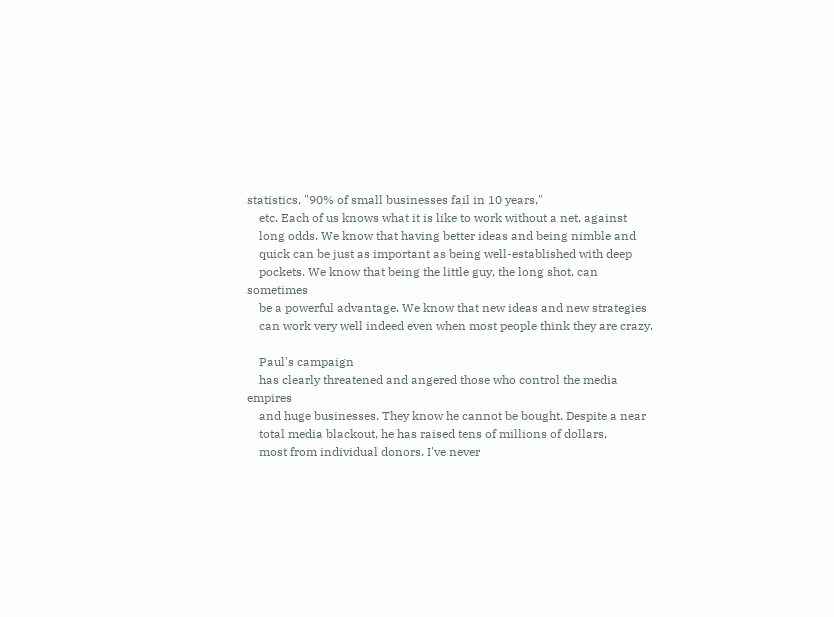statistics, "90% of small businesses fail in 10 years,"
    etc. Each of us knows what it is like to work without a net, against
    long odds. We know that having better ideas and being nimble and
    quick can be just as important as being well-established with deep
    pockets. We know that being the little guy, the long shot, can sometimes
    be a powerful advantage. We know that new ideas and new strategies
    can work very well indeed even when most people think they are crazy.

    Paul's campaign
    has clearly threatened and angered those who control the media empires
    and huge businesses. They know he cannot be bought. Despite a near
    total media blackout, he has raised tens of millions of dollars,
    most from individual donors. I've never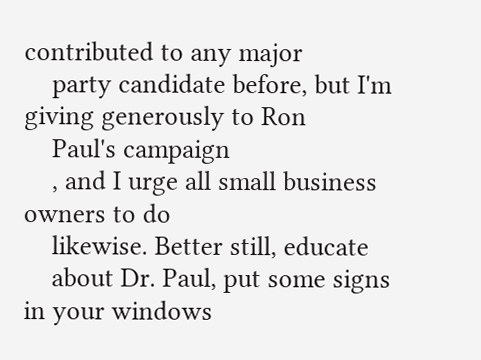contributed to any major
    party candidate before, but I'm giving generously to Ron
    Paul's campaign
    , and I urge all small business owners to do
    likewise. Better still, educate
    about Dr. Paul, put some signs in your windows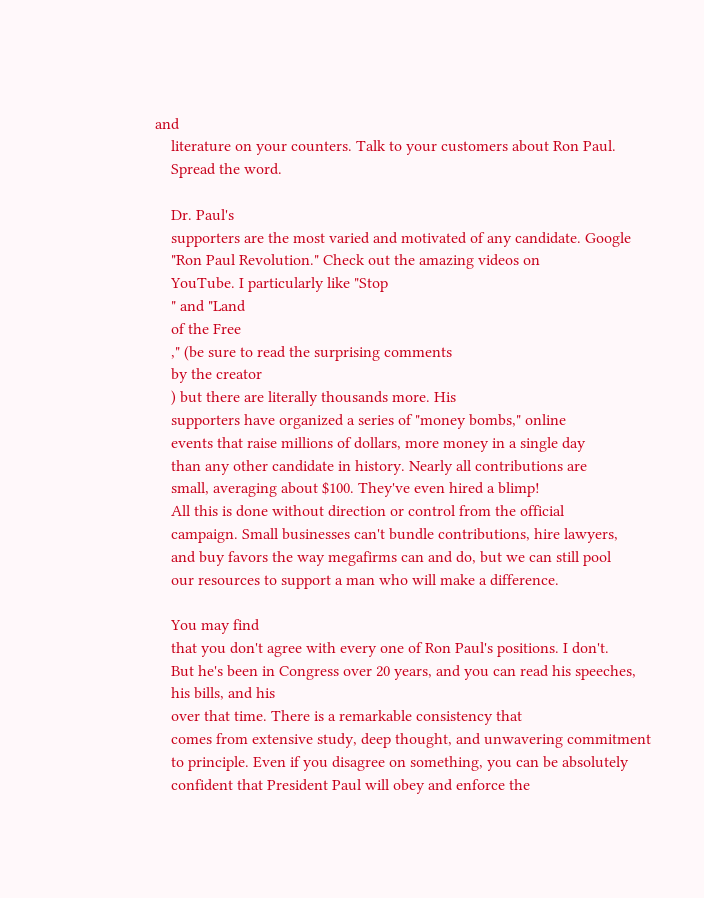and
    literature on your counters. Talk to your customers about Ron Paul.
    Spread the word.

    Dr. Paul's
    supporters are the most varied and motivated of any candidate. Google
    "Ron Paul Revolution." Check out the amazing videos on
    YouTube. I particularly like "Stop
    " and "Land
    of the Free
    ," (be sure to read the surprising comments
    by the creator
    ) but there are literally thousands more. His
    supporters have organized a series of "money bombs," online
    events that raise millions of dollars, more money in a single day
    than any other candidate in history. Nearly all contributions are
    small, averaging about $100. They've even hired a blimp!
    All this is done without direction or control from the official
    campaign. Small businesses can't bundle contributions, hire lawyers,
    and buy favors the way megafirms can and do, but we can still pool
    our resources to support a man who will make a difference.

    You may find
    that you don't agree with every one of Ron Paul's positions. I don't.
    But he's been in Congress over 20 years, and you can read his speeches,
    his bills, and his
    over that time. There is a remarkable consistency that
    comes from extensive study, deep thought, and unwavering commitment
    to principle. Even if you disagree on something, you can be absolutely
    confident that President Paul will obey and enforce the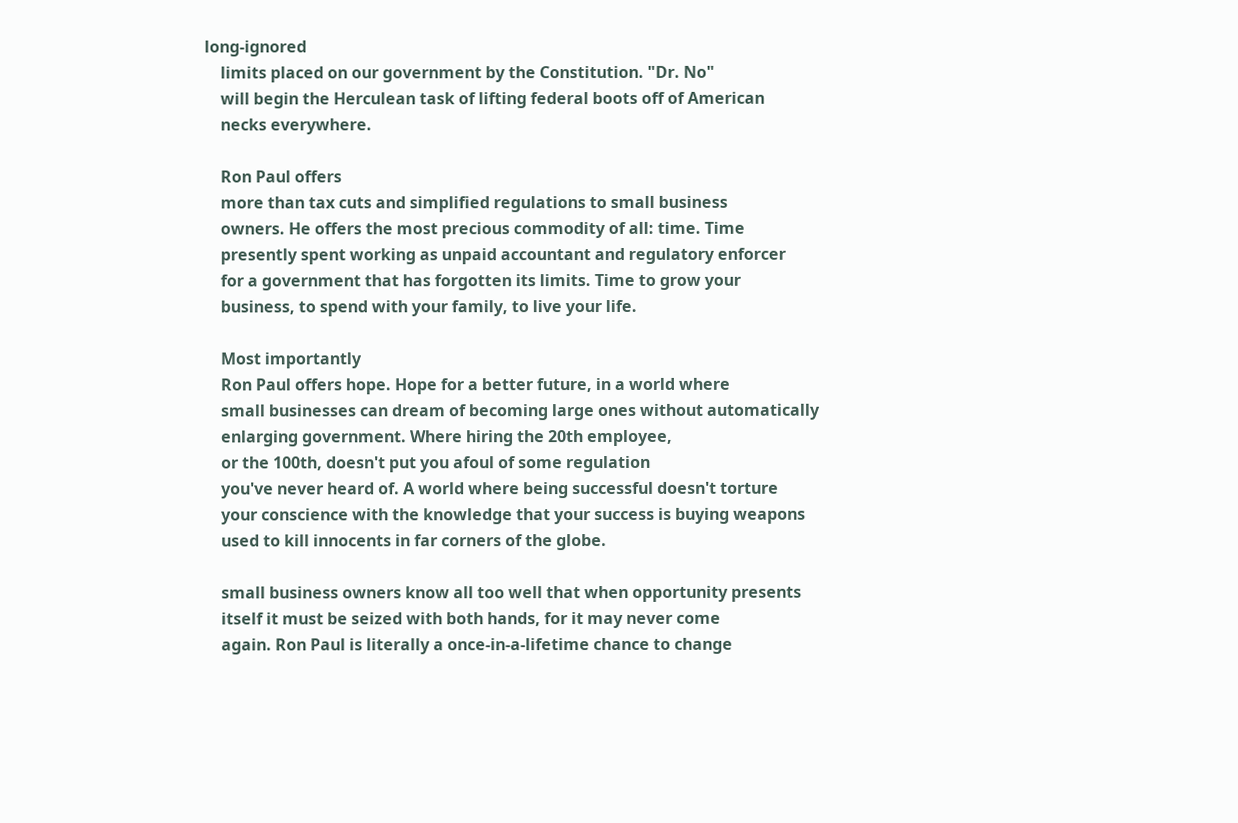long-ignored
    limits placed on our government by the Constitution. "Dr. No"
    will begin the Herculean task of lifting federal boots off of American
    necks everywhere.

    Ron Paul offers
    more than tax cuts and simplified regulations to small business
    owners. He offers the most precious commodity of all: time. Time
    presently spent working as unpaid accountant and regulatory enforcer
    for a government that has forgotten its limits. Time to grow your
    business, to spend with your family, to live your life.

    Most importantly
    Ron Paul offers hope. Hope for a better future, in a world where
    small businesses can dream of becoming large ones without automatically
    enlarging government. Where hiring the 20th employee,
    or the 100th, doesn't put you afoul of some regulation
    you've never heard of. A world where being successful doesn't torture
    your conscience with the knowledge that your success is buying weapons
    used to kill innocents in far corners of the globe.

    small business owners know all too well that when opportunity presents
    itself it must be seized with both hands, for it may never come
    again. Ron Paul is literally a once-in-a-lifetime chance to change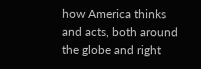how America thinks and acts, both around the globe and right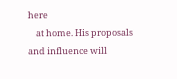here
    at home. His proposals and influence will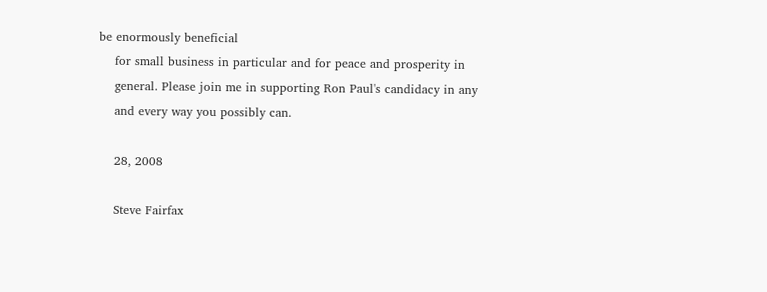be enormously beneficial
    for small business in particular and for peace and prosperity in
    general. Please join me in supporting Ron Paul's candidacy in any
    and every way you possibly can.

    28, 2008

    Steve Fairfax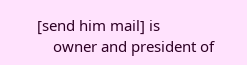[send him mail] is
    owner and president of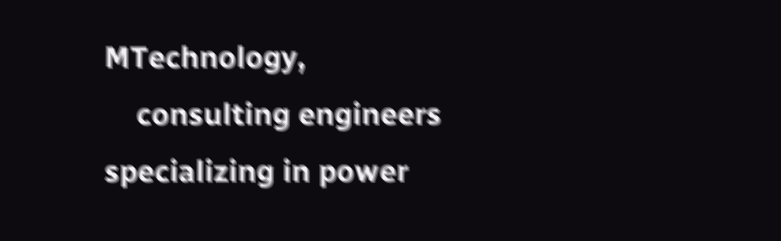MTechnology,
    consulting engineers specializing in power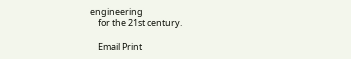engineering
    for the 21st century.

    Email Print